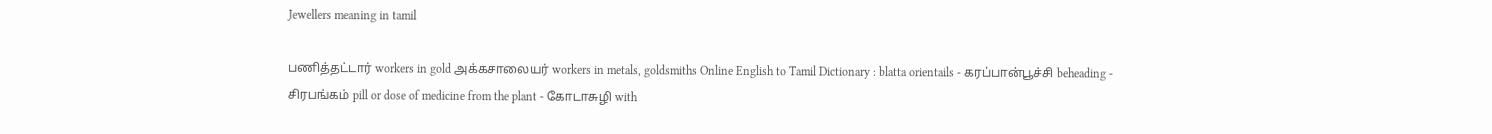Jewellers meaning in tamil

பணித்தட்டார் workers in gold அக்கசாலையர் workers in metals, goldsmiths Online English to Tamil Dictionary : blatta orientails - கரப்பான்பூச்சி beheading - சிரபங்கம் pill or dose of medicine from the plant - கோடாசுழி with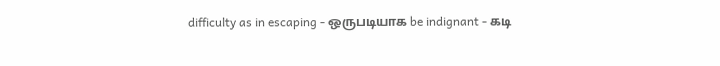difficulty as in escaping - ஒருபடியாக be indignant - கடி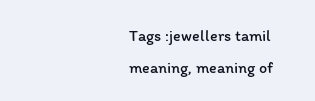Tags :jewellers tamil meaning, meaning of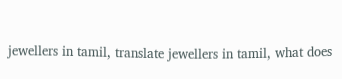jewellers in tamil, translate jewellers in tamil, what does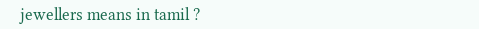jewellers means in tamil ?